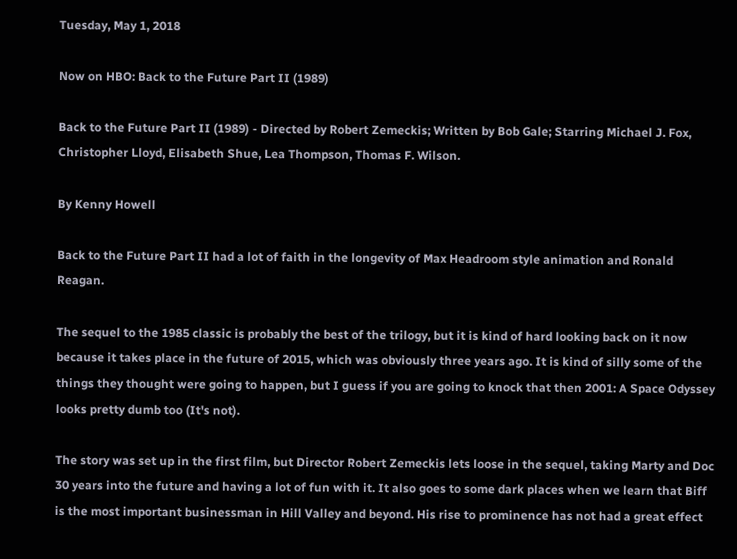Tuesday, May 1, 2018

Now on HBO: Back to the Future Part II (1989)

Back to the Future Part II (1989) - Directed by Robert Zemeckis; Written by Bob Gale; Starring Michael J. Fox, Christopher Lloyd, Elisabeth Shue, Lea Thompson, Thomas F. Wilson.

By Kenny Howell

Back to the Future Part II had a lot of faith in the longevity of Max Headroom style animation and Ronald Reagan.

The sequel to the 1985 classic is probably the best of the trilogy, but it is kind of hard looking back on it now because it takes place in the future of 2015, which was obviously three years ago. It is kind of silly some of the things they thought were going to happen, but I guess if you are going to knock that then 2001: A Space Odyssey looks pretty dumb too (It's not).

The story was set up in the first film, but Director Robert Zemeckis lets loose in the sequel, taking Marty and Doc 30 years into the future and having a lot of fun with it. It also goes to some dark places when we learn that Biff is the most important businessman in Hill Valley and beyond. His rise to prominence has not had a great effect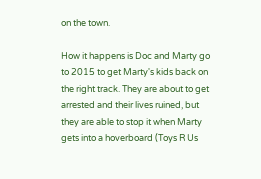on the town.

How it happens is Doc and Marty go to 2015 to get Marty's kids back on the right track. They are about to get arrested and their lives ruined, but they are able to stop it when Marty gets into a hoverboard (Toys R Us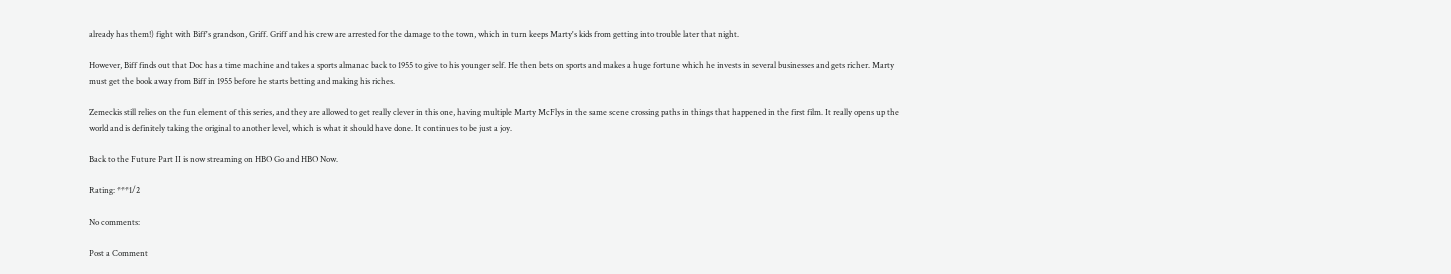already has them!) fight with Biff's grandson, Griff. Griff and his crew are arrested for the damage to the town, which in turn keeps Marty's kids from getting into trouble later that night.

However, Biff finds out that Doc has a time machine and takes a sports almanac back to 1955 to give to his younger self. He then bets on sports and makes a huge fortune which he invests in several businesses and gets richer. Marty must get the book away from Biff in 1955 before he starts betting and making his riches.

Zemeckis still relies on the fun element of this series, and they are allowed to get really clever in this one, having multiple Marty McFlys in the same scene crossing paths in things that happened in the first film. It really opens up the world and is definitely taking the original to another level, which is what it should have done. It continues to be just a joy.

Back to the Future Part II is now streaming on HBO Go and HBO Now.

Rating: ***1/2

No comments:

Post a Comment